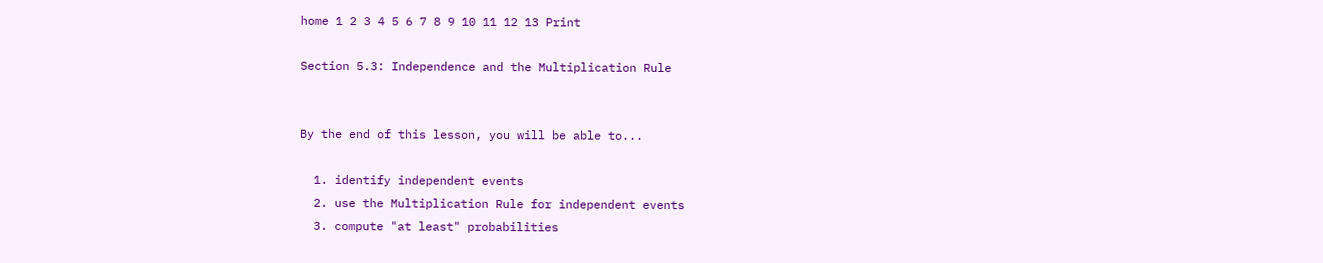home 1 2 3 4 5 6 7 8 9 10 11 12 13 Print

Section 5.3: Independence and the Multiplication Rule


By the end of this lesson, you will be able to...

  1. identify independent events
  2. use the Multiplication Rule for independent events
  3. compute "at least" probabilities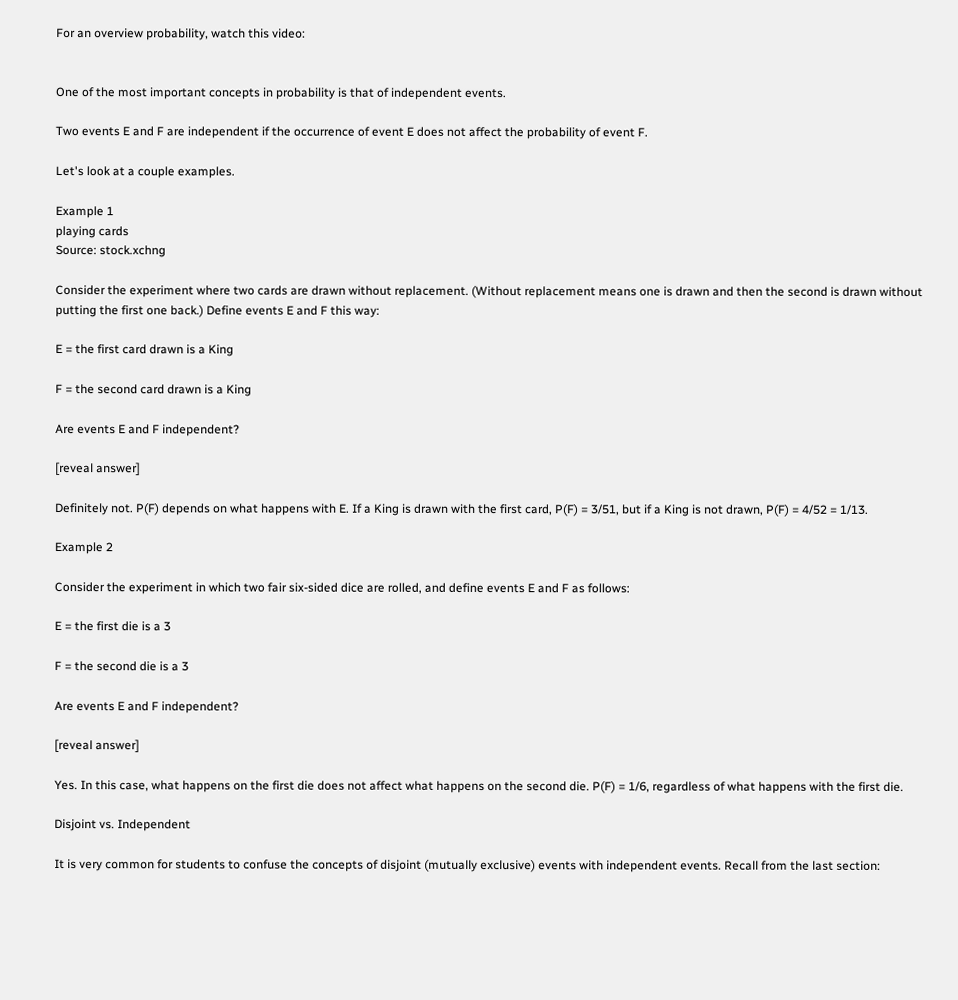For an overview probability, watch this video:


One of the most important concepts in probability is that of independent events.

Two events E and F are independent if the occurrence of event E does not affect the probability of event F.

Let's look at a couple examples.

Example 1
playing cards
Source: stock.xchng

Consider the experiment where two cards are drawn without replacement. (Without replacement means one is drawn and then the second is drawn without putting the first one back.) Define events E and F this way:

E = the first card drawn is a King

F = the second card drawn is a King

Are events E and F independent?

[reveal answer]

Definitely not. P(F) depends on what happens with E. If a King is drawn with the first card, P(F) = 3/51, but if a King is not drawn, P(F) = 4/52 = 1/13.

Example 2

Consider the experiment in which two fair six-sided dice are rolled, and define events E and F as follows:

E = the first die is a 3

F = the second die is a 3

Are events E and F independent?

[reveal answer]

Yes. In this case, what happens on the first die does not affect what happens on the second die. P(F) = 1/6, regardless of what happens with the first die.

Disjoint vs. Independent

It is very common for students to confuse the concepts of disjoint (mutually exclusive) events with independent events. Recall from the last section: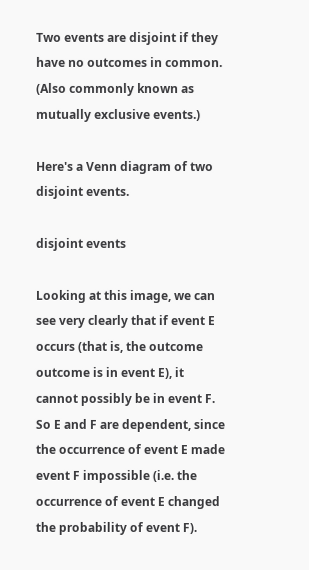Two events are disjoint if they have no outcomes in common. (Also commonly known as mutually exclusive events.)

Here's a Venn diagram of two disjoint events.

disjoint events

Looking at this image, we can see very clearly that if event E occurs (that is, the outcome outcome is in event E), it cannot possibly be in event F. So E and F are dependent, since the occurrence of event E made event F impossible (i.e. the occurrence of event E changed the probability of event F).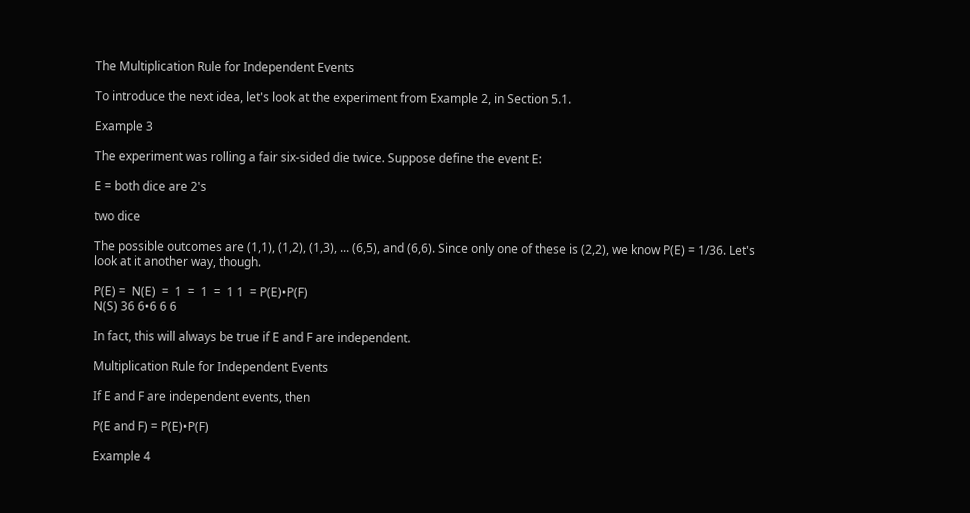The Multiplication Rule for Independent Events

To introduce the next idea, let's look at the experiment from Example 2, in Section 5.1.

Example 3

The experiment was rolling a fair six-sided die twice. Suppose define the event E:

E = both dice are 2's

two dice

The possible outcomes are (1,1), (1,2), (1,3), ... (6,5), and (6,6). Since only one of these is (2,2), we know P(E) = 1/36. Let's look at it another way, though.

P(E) =  N(E)  =  1  =  1  =  1 1  = P(E)•P(F)
N(S) 36 6•6 6 6

In fact, this will always be true if E and F are independent.

Multiplication Rule for Independent Events

If E and F are independent events, then

P(E and F) = P(E)•P(F)

Example 4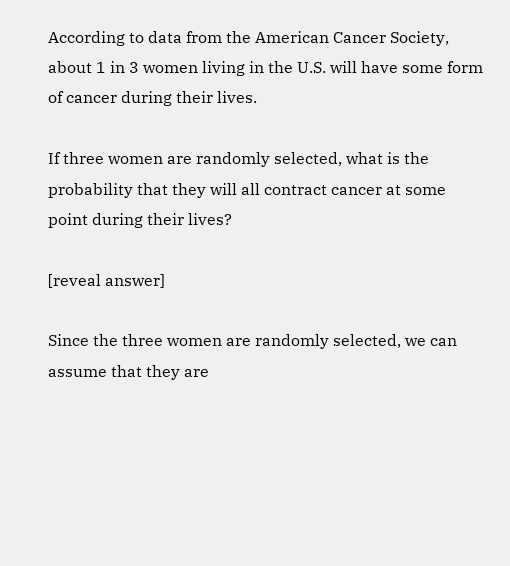According to data from the American Cancer Society, about 1 in 3 women living in the U.S. will have some form of cancer during their lives.

If three women are randomly selected, what is the probability that they will all contract cancer at some point during their lives?

[reveal answer]

Since the three women are randomly selected, we can assume that they are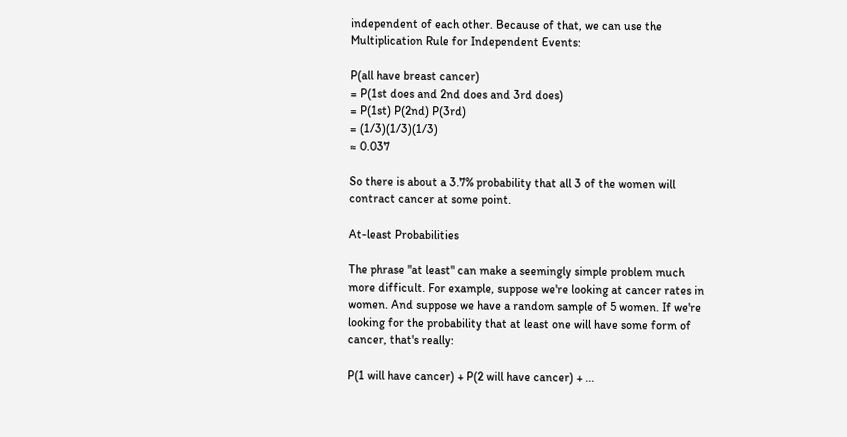independent of each other. Because of that, we can use the Multiplication Rule for Independent Events:

P(all have breast cancer)
= P(1st does and 2nd does and 3rd does)
= P(1st) P(2nd) P(3rd)
= (1/3)(1/3)(1/3)
≈ 0.037

So there is about a 3.7% probability that all 3 of the women will contract cancer at some point.

At-least Probabilities

The phrase "at least" can make a seemingly simple problem much more difficult. For example, suppose we're looking at cancer rates in women. And suppose we have a random sample of 5 women. If we're looking for the probability that at least one will have some form of cancer, that's really:

P(1 will have cancer) + P(2 will have cancer) + ...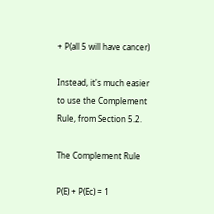+ P(all 5 will have cancer)

Instead, it's much easier to use the Complement Rule, from Section 5.2.

The Complement Rule

P(E) + P(Ec) = 1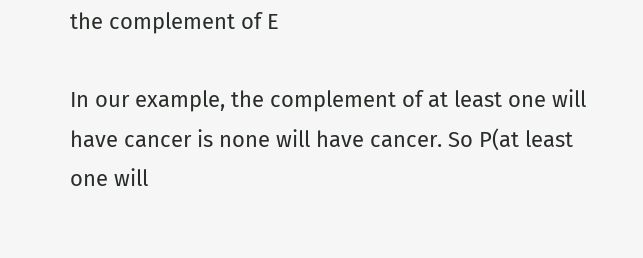the complement of E

In our example, the complement of at least one will have cancer is none will have cancer. So P(at least one will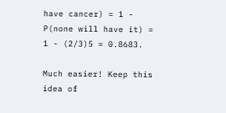have cancer) = 1 - P(none will have it) = 1 - (2/3)5 ≈ 0.8683.

Much easier! Keep this idea of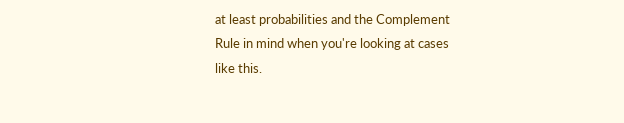at least probabilities and the Complement Rule in mind when you're looking at cases like this.